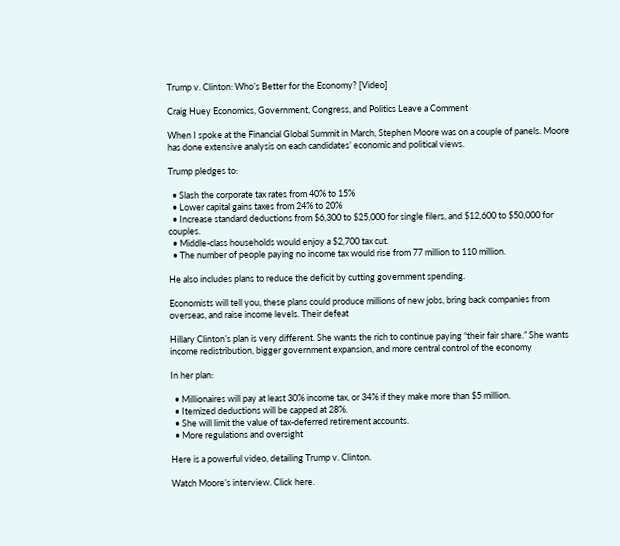Trump v. Clinton: Who’s Better for the Economy? [Video]

Craig Huey Economics, Government, Congress, and Politics Leave a Comment

When I spoke at the Financial Global Summit in March, Stephen Moore was on a couple of panels. Moore has done extensive analysis on each candidates’ economic and political views.

Trump pledges to:

  • Slash the corporate tax rates from 40% to 15%
  • Lower capital gains taxes from 24% to 20%
  • Increase standard deductions from $6,300 to $25,000 for single filers, and $12,600 to $50,000 for couples.
  • Middle-class households would enjoy a $2,700 tax cut.
  • The number of people paying no income tax would rise from 77 million to 110 million.

He also includes plans to reduce the deficit by cutting government spending.

Economists will tell you, these plans could produce millions of new jobs, bring back companies from overseas, and raise income levels. Their defeat

Hillary Clinton’s plan is very different. She wants the rich to continue paying “their fair share.” She wants income redistribution, bigger government expansion, and more central control of the economy

In her plan:

  • Millionaires will pay at least 30% income tax, or 34% if they make more than $5 million.
  • Itemized deductions will be capped at 28%.
  • She will limit the value of tax-deferred retirement accounts.
  • More regulations and oversight

Here is a powerful video, detailing Trump v. Clinton.

Watch Moore’s interview. Click here.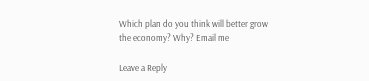Which plan do you think will better grow the economy? Why? Email me

Leave a Reply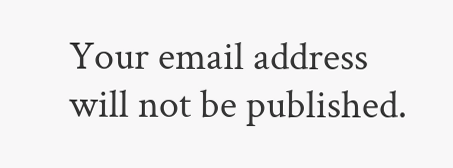Your email address will not be published.